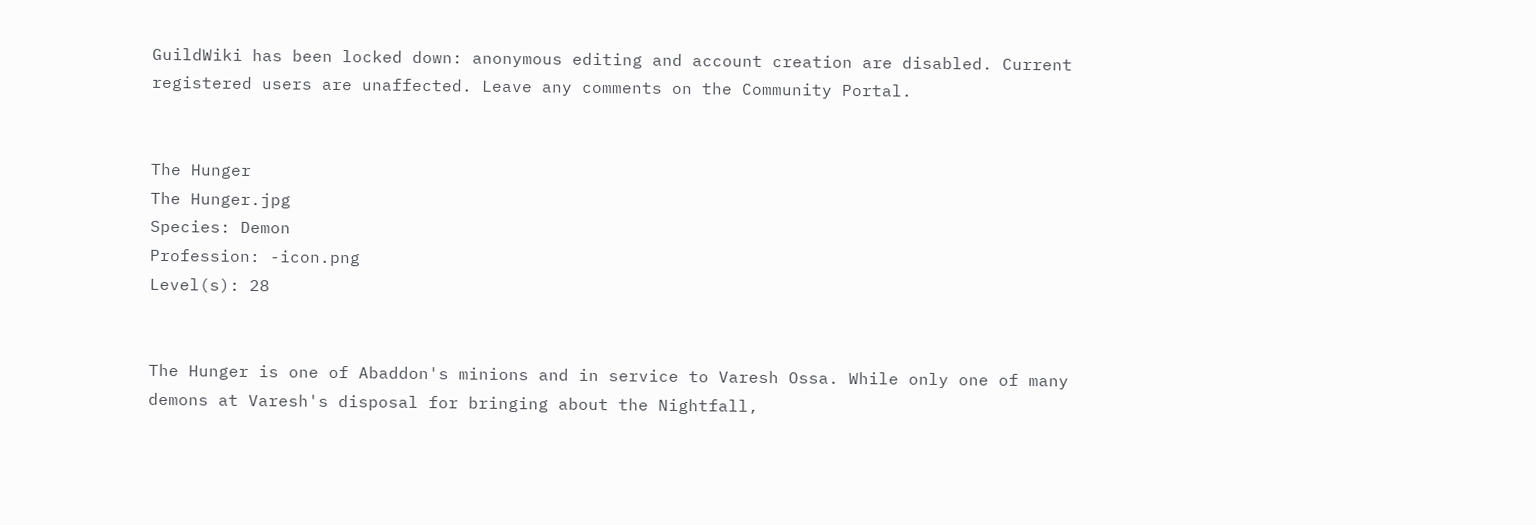GuildWiki has been locked down: anonymous editing and account creation are disabled. Current registered users are unaffected. Leave any comments on the Community Portal.


The Hunger
The Hunger.jpg
Species: Demon
Profession: -icon.png
Level(s): 28


The Hunger is one of Abaddon's minions and in service to Varesh Ossa. While only one of many demons at Varesh's disposal for bringing about the Nightfall,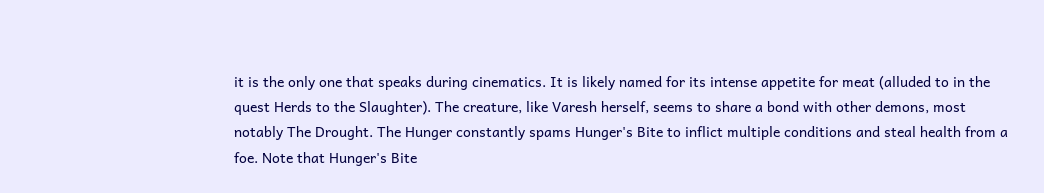it is the only one that speaks during cinematics. It is likely named for its intense appetite for meat (alluded to in the quest Herds to the Slaughter). The creature, like Varesh herself, seems to share a bond with other demons, most notably The Drought. The Hunger constantly spams Hunger's Bite to inflict multiple conditions and steal health from a foe. Note that Hunger's Bite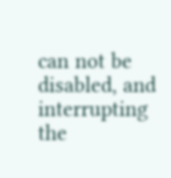can not be disabled, and interrupting the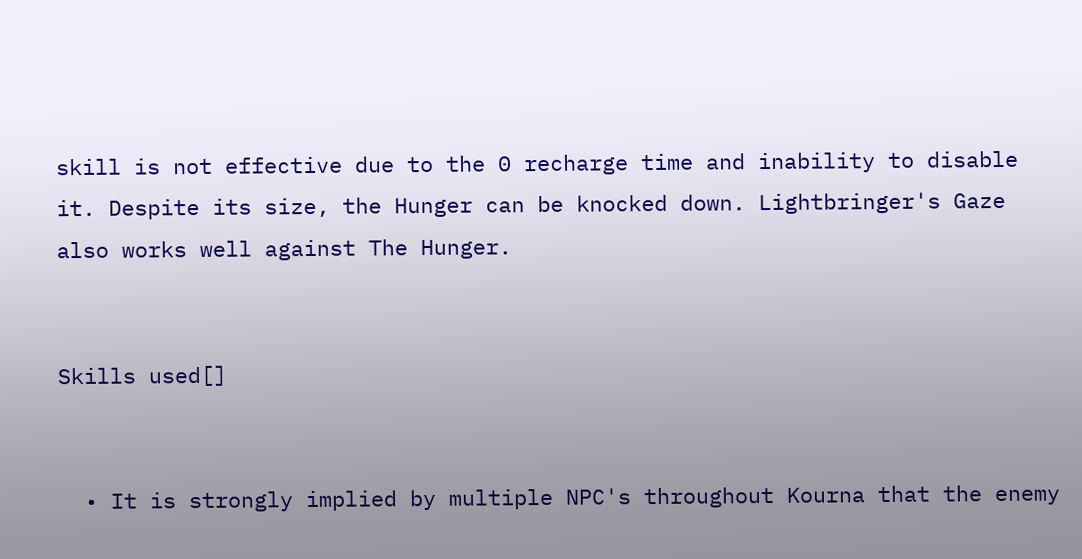skill is not effective due to the 0 recharge time and inability to disable it. Despite its size, the Hunger can be knocked down. Lightbringer's Gaze also works well against The Hunger.


Skills used[]


  • It is strongly implied by multiple NPC's throughout Kourna that the enemy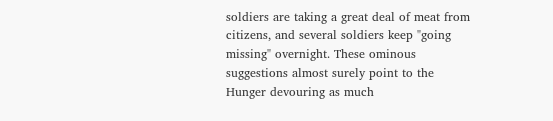soldiers are taking a great deal of meat from citizens, and several soldiers keep "going missing" overnight. These ominous suggestions almost surely point to the Hunger devouring as much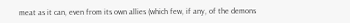meat as it can, even from its own allies (which few, if any, of the demons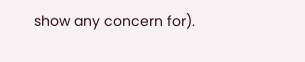show any concern for).